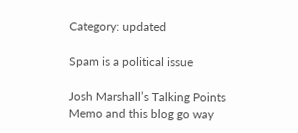Category: updated

Spam is a political issue

Josh Marshall’s Talking Points Memo and this blog go way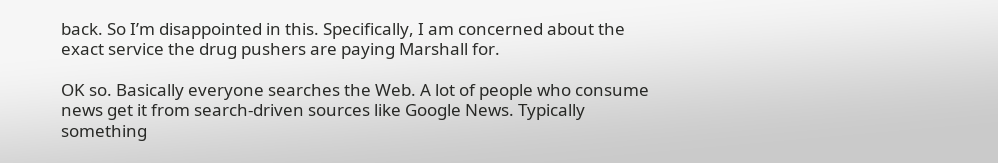back. So I’m disappointed in this. Specifically, I am concerned about the exact service the drug pushers are paying Marshall for.

OK so. Basically everyone searches the Web. A lot of people who consume news get it from search-driven sources like Google News. Typically something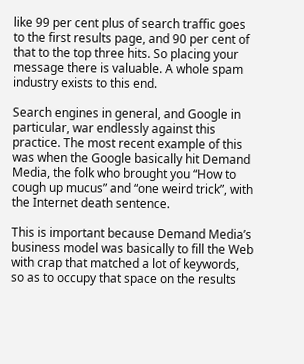like 99 per cent plus of search traffic goes to the first results page, and 90 per cent of that to the top three hits. So placing your message there is valuable. A whole spam industry exists to this end.

Search engines in general, and Google in particular, war endlessly against this practice. The most recent example of this was when the Google basically hit Demand Media, the folk who brought you “How to cough up mucus” and “one weird trick”, with the Internet death sentence.

This is important because Demand Media’s business model was basically to fill the Web with crap that matched a lot of keywords, so as to occupy that space on the results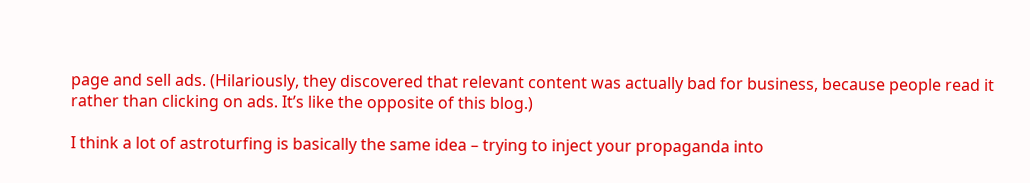page and sell ads. (Hilariously, they discovered that relevant content was actually bad for business, because people read it rather than clicking on ads. It’s like the opposite of this blog.)

I think a lot of astroturfing is basically the same idea – trying to inject your propaganda into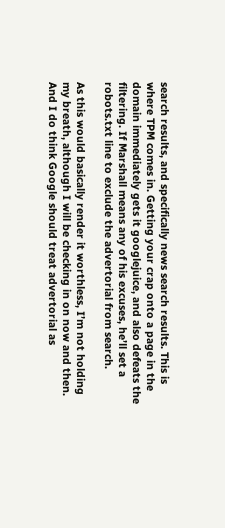search results, and specifically news search results. This is where TPM comes in. Getting your crap onto a page in the domain immediately gets it googlejuice, and also defeats the filtering. If Marshall means any of his excuses, he’ll set a robots.txt line to exclude the advertorial from search.

As this would basically render it worthless, I’m not holding my breath, although I will be checking in on now and then. And I do think Google should treat advertorial as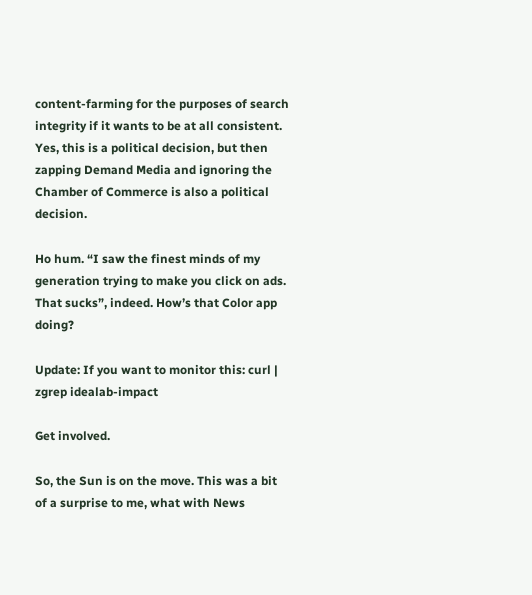content-farming for the purposes of search integrity if it wants to be at all consistent. Yes, this is a political decision, but then zapping Demand Media and ignoring the Chamber of Commerce is also a political decision.

Ho hum. “I saw the finest minds of my generation trying to make you click on ads. That sucks”, indeed. How’s that Color app doing?

Update: If you want to monitor this: curl | zgrep idealab-impact

Get involved.

So, the Sun is on the move. This was a bit of a surprise to me, what with News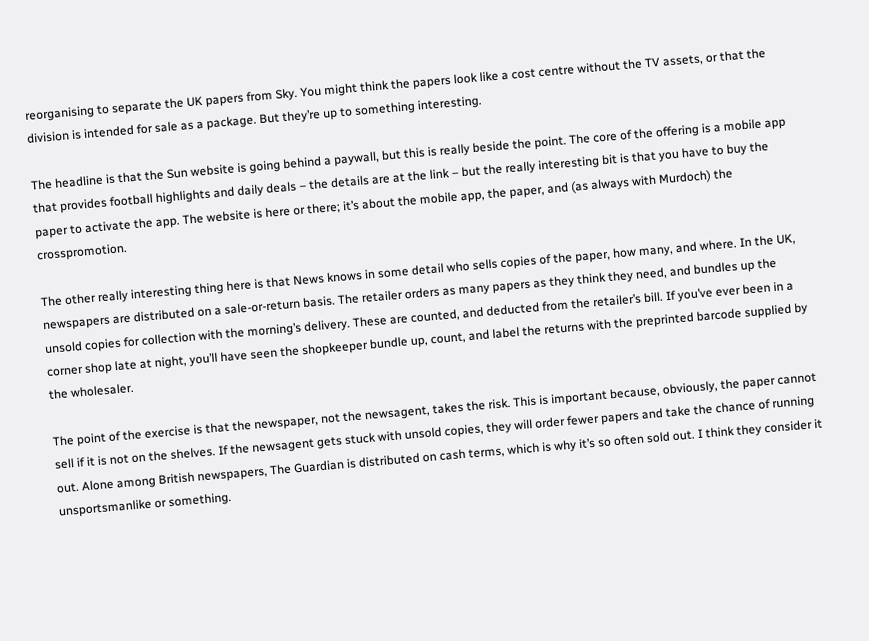reorganising to separate the UK papers from Sky. You might think the papers look like a cost centre without the TV assets, or that the division is intended for sale as a package. But they’re up to something interesting.

The headline is that the Sun website is going behind a paywall, but this is really beside the point. The core of the offering is a mobile app that provides football highlights and daily deals – the details are at the link – but the really interesting bit is that you have to buy the paper to activate the app. The website is here or there; it’s about the mobile app, the paper, and (as always with Murdoch) the crosspromotion.

The other really interesting thing here is that News knows in some detail who sells copies of the paper, how many, and where. In the UK, newspapers are distributed on a sale-or-return basis. The retailer orders as many papers as they think they need, and bundles up the unsold copies for collection with the morning’s delivery. These are counted, and deducted from the retailer’s bill. If you’ve ever been in a corner shop late at night, you’ll have seen the shopkeeper bundle up, count, and label the returns with the preprinted barcode supplied by the wholesaler.

The point of the exercise is that the newspaper, not the newsagent, takes the risk. This is important because, obviously, the paper cannot sell if it is not on the shelves. If the newsagent gets stuck with unsold copies, they will order fewer papers and take the chance of running out. Alone among British newspapers, The Guardian is distributed on cash terms, which is why it’s so often sold out. I think they consider it unsportsmanlike or something.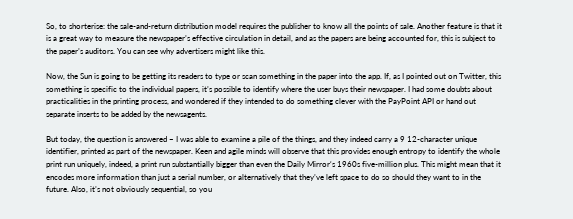So, to shorterise: the sale-and-return distribution model requires the publisher to know all the points of sale. Another feature is that it is a great way to measure the newspaper’s effective circulation in detail, and as the papers are being accounted for, this is subject to the paper’s auditors. You can see why advertisers might like this.

Now, the Sun is going to be getting its readers to type or scan something in the paper into the app. If, as I pointed out on Twitter, this something is specific to the individual papers, it’s possible to identify where the user buys their newspaper. I had some doubts about practicalities in the printing process, and wondered if they intended to do something clever with the PayPoint API or hand out separate inserts to be added by the newsagents.

But today, the question is answered – I was able to examine a pile of the things, and they indeed carry a 9 12-character unique identifier, printed as part of the newspaper. Keen and agile minds will observe that this provides enough entropy to identify the whole print run uniquely, indeed, a print run substantially bigger than even the Daily Mirror‘s 1960s five-million plus. This might mean that it encodes more information than just a serial number, or alternatively that they’ve left space to do so should they want to in the future. Also, it’s not obviously sequential, so you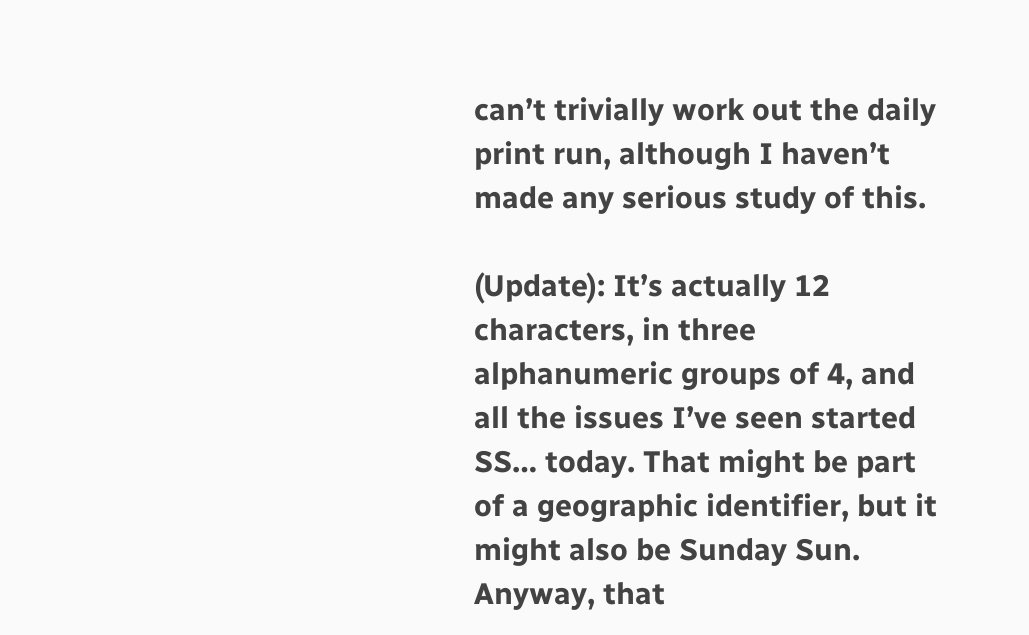can’t trivially work out the daily print run, although I haven’t made any serious study of this.

(Update): It’s actually 12 characters, in three alphanumeric groups of 4, and all the issues I’ve seen started SS… today. That might be part of a geographic identifier, but it might also be Sunday Sun. Anyway, that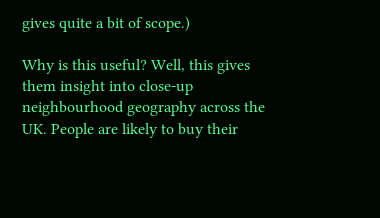gives quite a bit of scope.)

Why is this useful? Well, this gives them insight into close-up neighbourhood geography across the UK. People are likely to buy their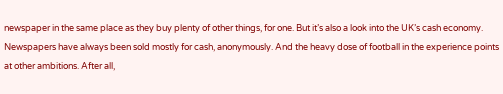newspaper in the same place as they buy plenty of other things, for one. But it’s also a look into the UK’s cash economy. Newspapers have always been sold mostly for cash, anonymously. And the heavy dose of football in the experience points at other ambitions. After all,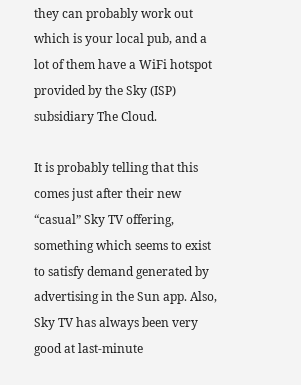they can probably work out which is your local pub, and a lot of them have a WiFi hotspot provided by the Sky (ISP) subsidiary The Cloud.

It is probably telling that this comes just after their new “casual” Sky TV offering, something which seems to exist to satisfy demand generated by advertising in the Sun app. Also, Sky TV has always been very good at last-minute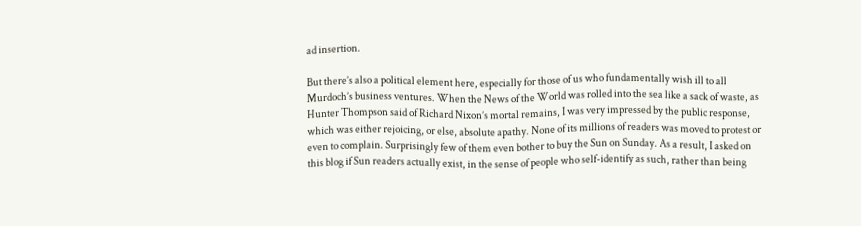ad insertion.

But there’s also a political element here, especially for those of us who fundamentally wish ill to all Murdoch’s business ventures. When the News of the World was rolled into the sea like a sack of waste, as Hunter Thompson said of Richard Nixon’s mortal remains, I was very impressed by the public response, which was either rejoicing, or else, absolute apathy. None of its millions of readers was moved to protest or even to complain. Surprisingly few of them even bother to buy the Sun on Sunday. As a result, I asked on this blog if Sun readers actually exist, in the sense of people who self-identify as such, rather than being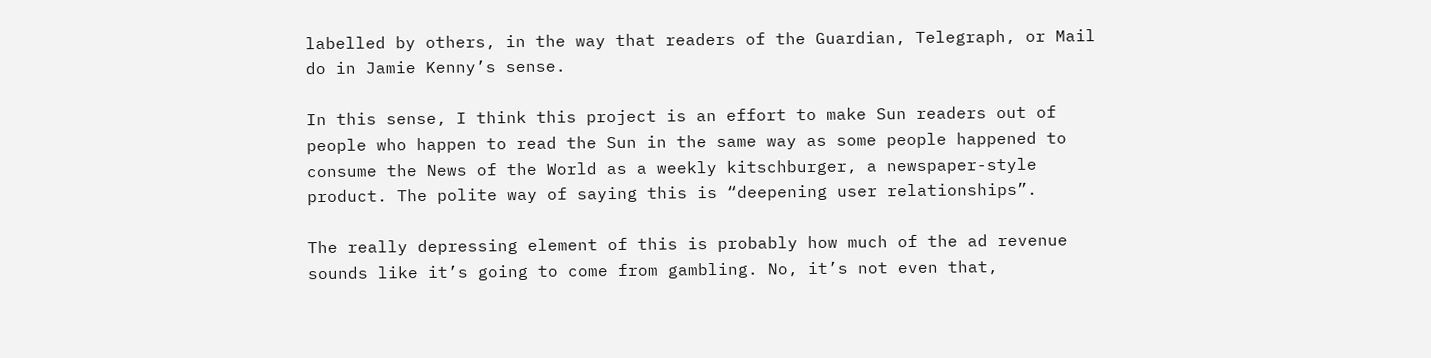labelled by others, in the way that readers of the Guardian, Telegraph, or Mail do in Jamie Kenny’s sense.

In this sense, I think this project is an effort to make Sun readers out of people who happen to read the Sun in the same way as some people happened to consume the News of the World as a weekly kitschburger, a newspaper-style product. The polite way of saying this is “deepening user relationships”.

The really depressing element of this is probably how much of the ad revenue sounds like it’s going to come from gambling. No, it’s not even that,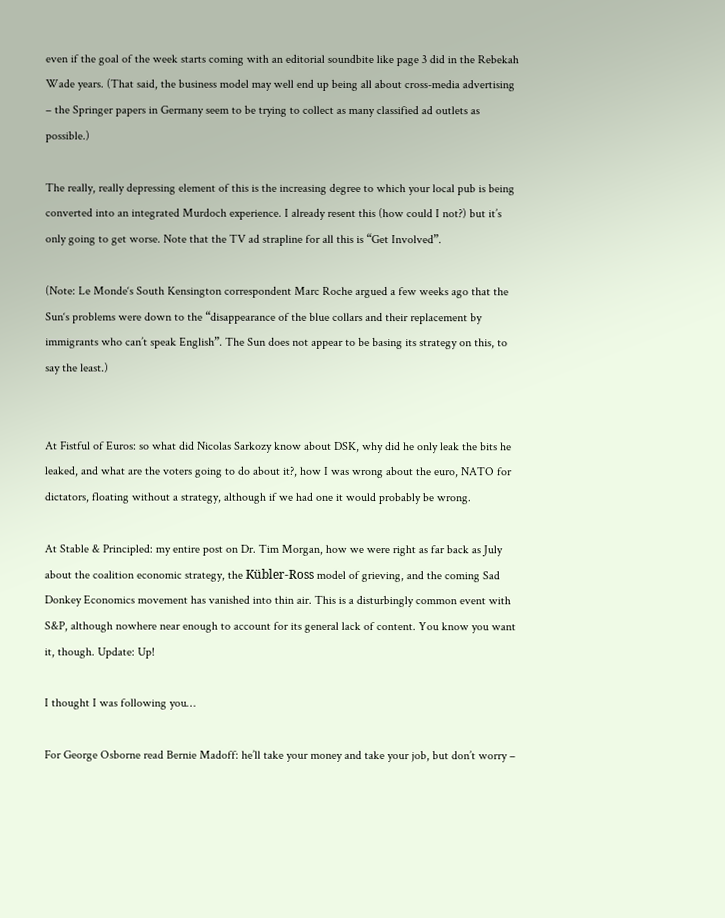even if the goal of the week starts coming with an editorial soundbite like page 3 did in the Rebekah Wade years. (That said, the business model may well end up being all about cross-media advertising – the Springer papers in Germany seem to be trying to collect as many classified ad outlets as possible.)

The really, really depressing element of this is the increasing degree to which your local pub is being converted into an integrated Murdoch experience. I already resent this (how could I not?) but it’s only going to get worse. Note that the TV ad strapline for all this is “Get Involved”.

(Note: Le Monde‘s South Kensington correspondent Marc Roche argued a few weeks ago that the Sun‘s problems were down to the “disappearance of the blue collars and their replacement by immigrants who can’t speak English”. The Sun does not appear to be basing its strategy on this, to say the least.)


At Fistful of Euros: so what did Nicolas Sarkozy know about DSK, why did he only leak the bits he leaked, and what are the voters going to do about it?, how I was wrong about the euro, NATO for dictators, floating without a strategy, although if we had one it would probably be wrong.

At Stable & Principled: my entire post on Dr. Tim Morgan, how we were right as far back as July about the coalition economic strategy, the Kübler-Ross model of grieving, and the coming Sad Donkey Economics movement has vanished into thin air. This is a disturbingly common event with S&P, although nowhere near enough to account for its general lack of content. You know you want it, though. Update: Up!

I thought I was following you…

For George Osborne read Bernie Madoff: he’ll take your money and take your job, but don’t worry –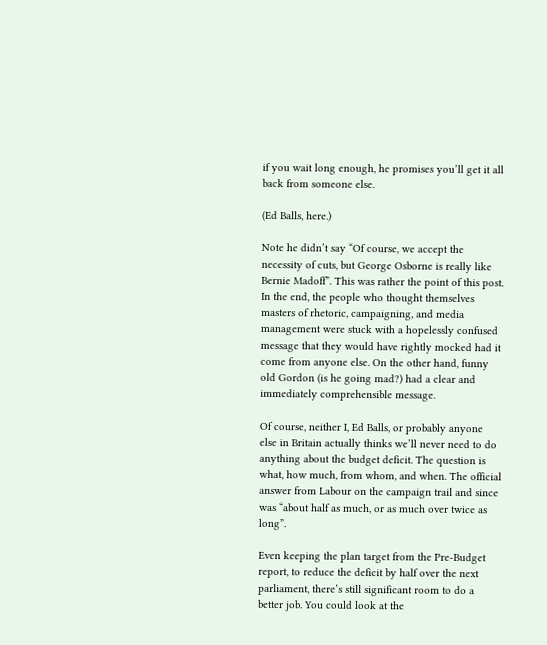if you wait long enough, he promises you’ll get it all back from someone else.

(Ed Balls, here.)

Note he didn’t say “Of course, we accept the necessity of cuts, but George Osborne is really like Bernie Madoff”. This was rather the point of this post. In the end, the people who thought themselves masters of rhetoric, campaigning, and media management were stuck with a hopelessly confused message that they would have rightly mocked had it come from anyone else. On the other hand, funny old Gordon (is he going mad?) had a clear and immediately comprehensible message.

Of course, neither I, Ed Balls, or probably anyone else in Britain actually thinks we’ll never need to do anything about the budget deficit. The question is what, how much, from whom, and when. The official answer from Labour on the campaign trail and since was “about half as much, or as much over twice as long”.

Even keeping the plan target from the Pre-Budget report, to reduce the deficit by half over the next parliament, there’s still significant room to do a better job. You could look at the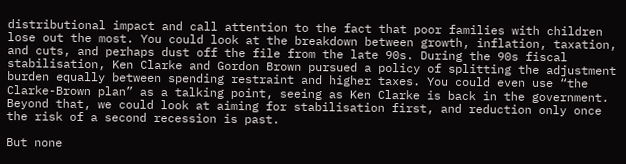distributional impact and call attention to the fact that poor families with children lose out the most. You could look at the breakdown between growth, inflation, taxation, and cuts, and perhaps dust off the file from the late 90s. During the 90s fiscal stabilisation, Ken Clarke and Gordon Brown pursued a policy of splitting the adjustment burden equally between spending restraint and higher taxes. You could even use “the Clarke-Brown plan” as a talking point, seeing as Ken Clarke is back in the government. Beyond that, we could look at aiming for stabilisation first, and reduction only once the risk of a second recession is past.

But none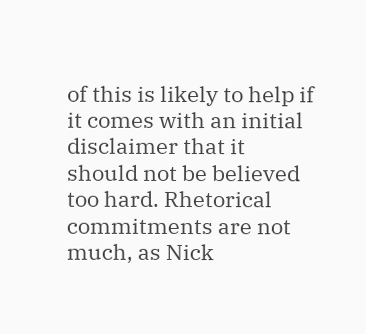of this is likely to help if it comes with an initial disclaimer that it should not be believed too hard. Rhetorical commitments are not much, as Nick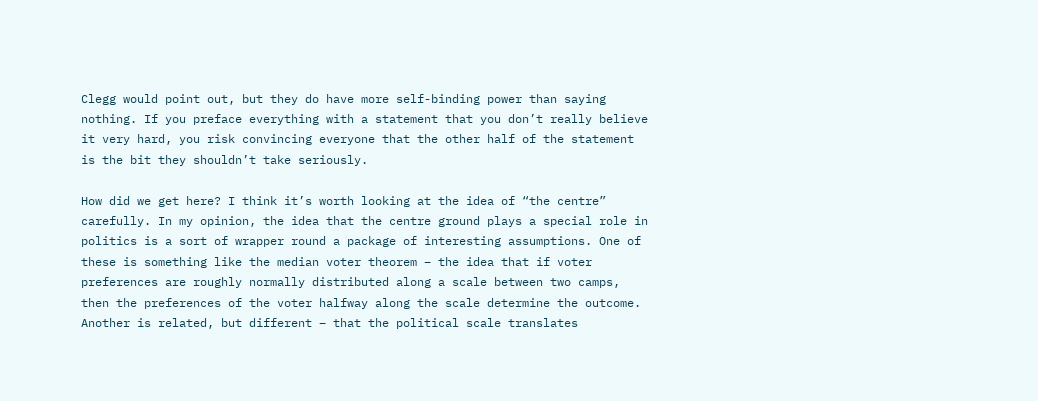Clegg would point out, but they do have more self-binding power than saying nothing. If you preface everything with a statement that you don’t really believe it very hard, you risk convincing everyone that the other half of the statement is the bit they shouldn’t take seriously.

How did we get here? I think it’s worth looking at the idea of “the centre” carefully. In my opinion, the idea that the centre ground plays a special role in politics is a sort of wrapper round a package of interesting assumptions. One of these is something like the median voter theorem – the idea that if voter preferences are roughly normally distributed along a scale between two camps, then the preferences of the voter halfway along the scale determine the outcome. Another is related, but different – that the political scale translates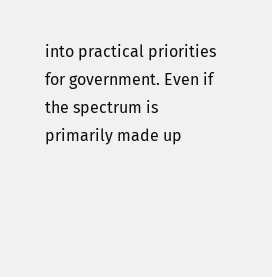into practical priorities for government. Even if the spectrum is primarily made up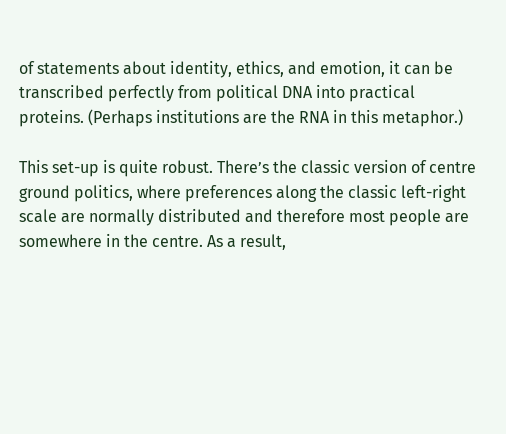of statements about identity, ethics, and emotion, it can be transcribed perfectly from political DNA into practical proteins. (Perhaps institutions are the RNA in this metaphor.)

This set-up is quite robust. There’s the classic version of centre ground politics, where preferences along the classic left-right scale are normally distributed and therefore most people are somewhere in the centre. As a result,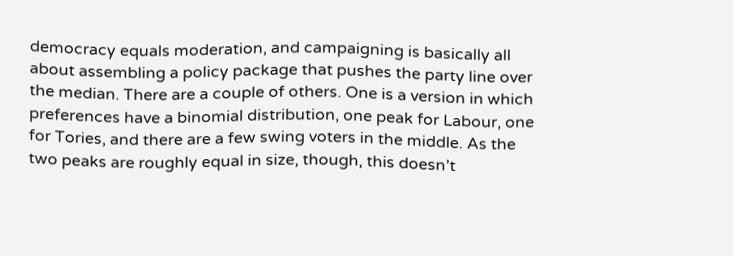democracy equals moderation, and campaigning is basically all about assembling a policy package that pushes the party line over the median. There are a couple of others. One is a version in which preferences have a binomial distribution, one peak for Labour, one for Tories, and there are a few swing voters in the middle. As the two peaks are roughly equal in size, though, this doesn’t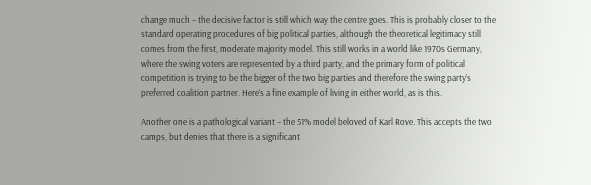change much – the decisive factor is still which way the centre goes. This is probably closer to the standard operating procedures of big political parties, although the theoretical legitimacy still comes from the first, moderate majority model. This still works in a world like 1970s Germany, where the swing voters are represented by a third party, and the primary form of political competition is trying to be the bigger of the two big parties and therefore the swing party’s preferred coalition partner. Here’s a fine example of living in either world, as is this.

Another one is a pathological variant – the 51% model beloved of Karl Rove. This accepts the two camps, but denies that there is a significant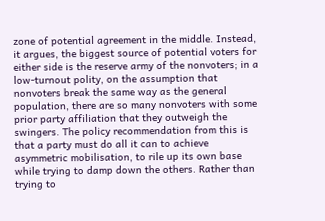zone of potential agreement in the middle. Instead, it argues, the biggest source of potential voters for either side is the reserve army of the nonvoters; in a low-turnout polity, on the assumption that nonvoters break the same way as the general population, there are so many nonvoters with some prior party affiliation that they outweigh the swingers. The policy recommendation from this is that a party must do all it can to achieve asymmetric mobilisation, to rile up its own base while trying to damp down the others. Rather than trying to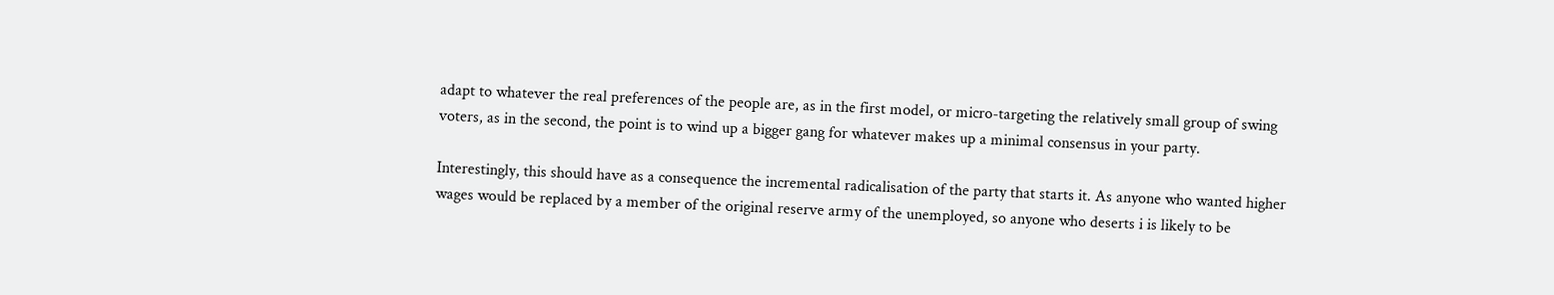adapt to whatever the real preferences of the people are, as in the first model, or micro-targeting the relatively small group of swing voters, as in the second, the point is to wind up a bigger gang for whatever makes up a minimal consensus in your party.

Interestingly, this should have as a consequence the incremental radicalisation of the party that starts it. As anyone who wanted higher wages would be replaced by a member of the original reserve army of the unemployed, so anyone who deserts i is likely to be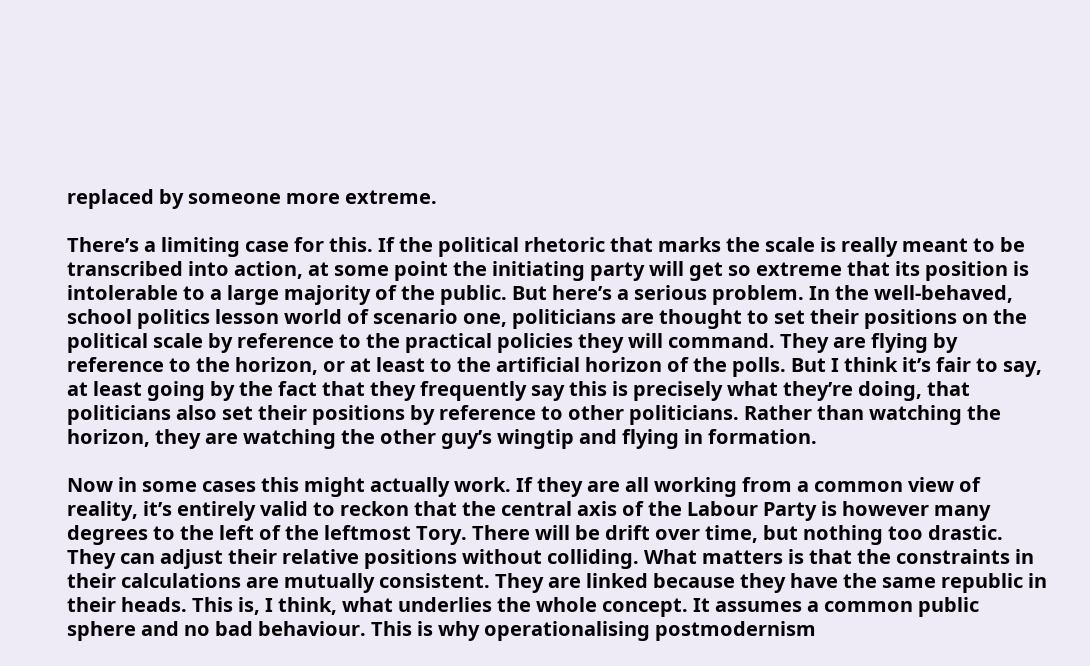replaced by someone more extreme.

There’s a limiting case for this. If the political rhetoric that marks the scale is really meant to be transcribed into action, at some point the initiating party will get so extreme that its position is intolerable to a large majority of the public. But here’s a serious problem. In the well-behaved, school politics lesson world of scenario one, politicians are thought to set their positions on the political scale by reference to the practical policies they will command. They are flying by reference to the horizon, or at least to the artificial horizon of the polls. But I think it’s fair to say, at least going by the fact that they frequently say this is precisely what they’re doing, that politicians also set their positions by reference to other politicians. Rather than watching the horizon, they are watching the other guy’s wingtip and flying in formation.

Now in some cases this might actually work. If they are all working from a common view of reality, it’s entirely valid to reckon that the central axis of the Labour Party is however many degrees to the left of the leftmost Tory. There will be drift over time, but nothing too drastic. They can adjust their relative positions without colliding. What matters is that the constraints in their calculations are mutually consistent. They are linked because they have the same republic in their heads. This is, I think, what underlies the whole concept. It assumes a common public sphere and no bad behaviour. This is why operationalising postmodernism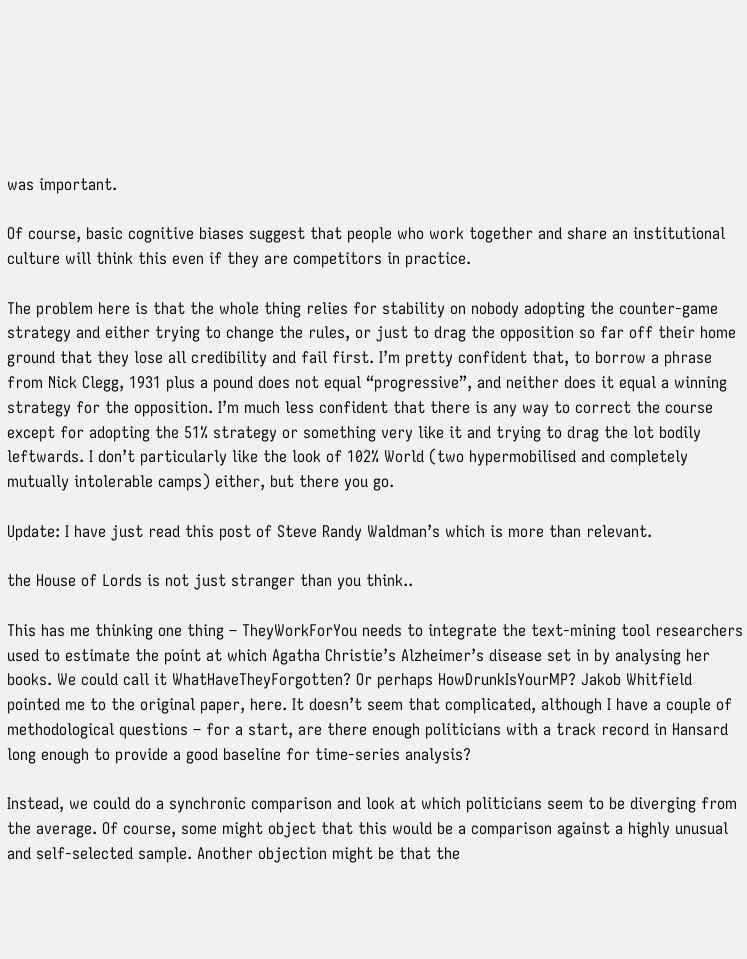was important.

Of course, basic cognitive biases suggest that people who work together and share an institutional culture will think this even if they are competitors in practice.

The problem here is that the whole thing relies for stability on nobody adopting the counter-game strategy and either trying to change the rules, or just to drag the opposition so far off their home ground that they lose all credibility and fail first. I’m pretty confident that, to borrow a phrase from Nick Clegg, 1931 plus a pound does not equal “progressive”, and neither does it equal a winning strategy for the opposition. I’m much less confident that there is any way to correct the course except for adopting the 51% strategy or something very like it and trying to drag the lot bodily leftwards. I don’t particularly like the look of 102% World (two hypermobilised and completely mutually intolerable camps) either, but there you go.

Update: I have just read this post of Steve Randy Waldman’s which is more than relevant.

the House of Lords is not just stranger than you think..

This has me thinking one thing – TheyWorkForYou needs to integrate the text-mining tool researchers used to estimate the point at which Agatha Christie’s Alzheimer’s disease set in by analysing her books. We could call it WhatHaveTheyForgotten? Or perhaps HowDrunkIsYourMP? Jakob Whitfield pointed me to the original paper, here. It doesn’t seem that complicated, although I have a couple of methodological questions – for a start, are there enough politicians with a track record in Hansard long enough to provide a good baseline for time-series analysis?

Instead, we could do a synchronic comparison and look at which politicians seem to be diverging from the average. Of course, some might object that this would be a comparison against a highly unusual and self-selected sample. Another objection might be that the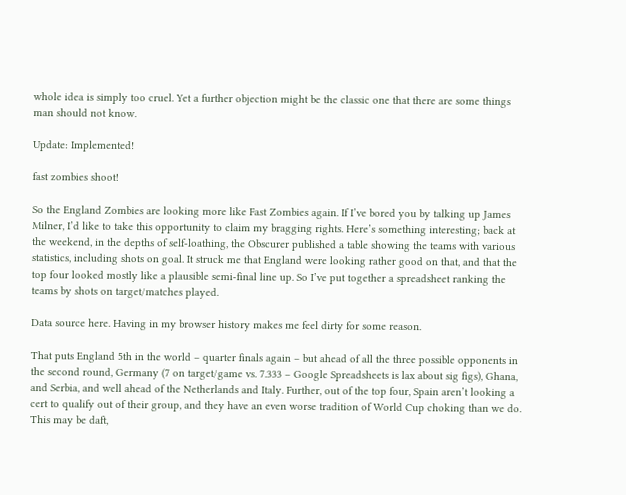whole idea is simply too cruel. Yet a further objection might be the classic one that there are some things man should not know.

Update: Implemented!

fast zombies shoot!

So the England Zombies are looking more like Fast Zombies again. If I’ve bored you by talking up James Milner, I’d like to take this opportunity to claim my bragging rights. Here’s something interesting; back at the weekend, in the depths of self-loathing, the Obscurer published a table showing the teams with various statistics, including shots on goal. It struck me that England were looking rather good on that, and that the top four looked mostly like a plausible semi-final line up. So I’ve put together a spreadsheet ranking the teams by shots on target/matches played.

Data source here. Having in my browser history makes me feel dirty for some reason.

That puts England 5th in the world – quarter finals again – but ahead of all the three possible opponents in the second round, Germany (7 on target/game vs. 7.333 – Google Spreadsheets is lax about sig figs), Ghana, and Serbia, and well ahead of the Netherlands and Italy. Further, out of the top four, Spain aren’t looking a cert to qualify out of their group, and they have an even worse tradition of World Cup choking than we do. This may be daft,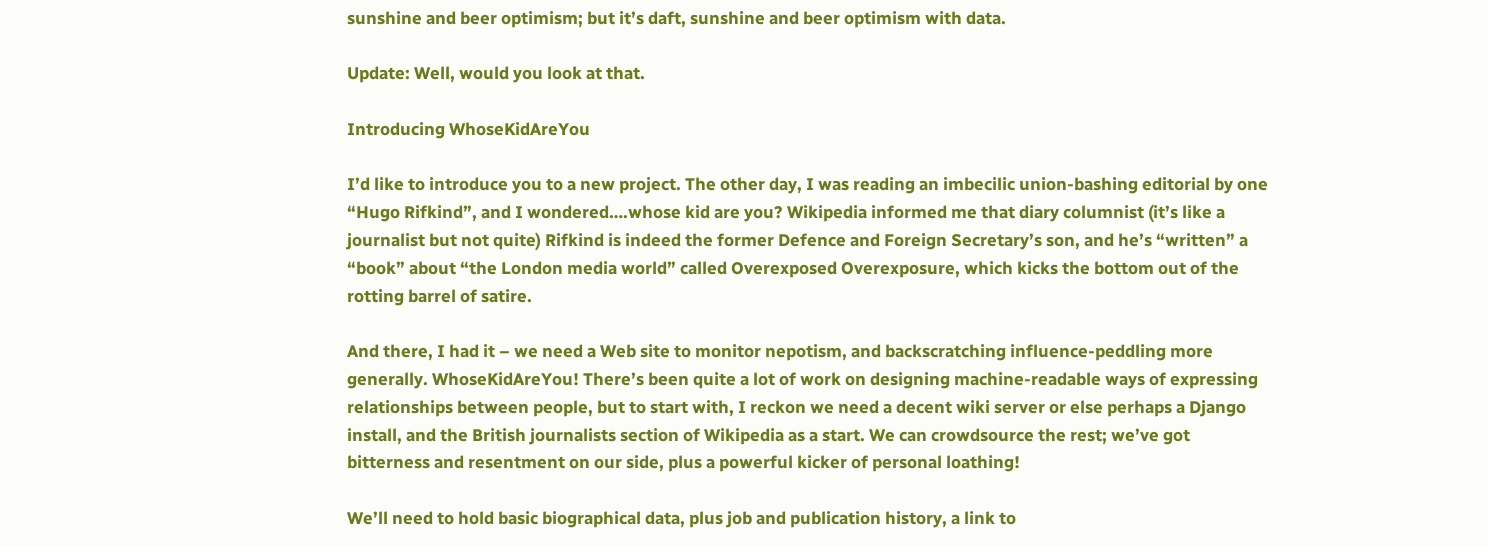sunshine and beer optimism; but it’s daft, sunshine and beer optimism with data.

Update: Well, would you look at that.

Introducing WhoseKidAreYou

I’d like to introduce you to a new project. The other day, I was reading an imbecilic union-bashing editorial by one “Hugo Rifkind”, and I wondered….whose kid are you? Wikipedia informed me that diary columnist (it’s like a journalist but not quite) Rifkind is indeed the former Defence and Foreign Secretary’s son, and he’s “written” a “book” about “the London media world” called Overexposed Overexposure, which kicks the bottom out of the rotting barrel of satire.

And there, I had it – we need a Web site to monitor nepotism, and backscratching influence-peddling more generally. WhoseKidAreYou! There’s been quite a lot of work on designing machine-readable ways of expressing relationships between people, but to start with, I reckon we need a decent wiki server or else perhaps a Django install, and the British journalists section of Wikipedia as a start. We can crowdsource the rest; we’ve got bitterness and resentment on our side, plus a powerful kicker of personal loathing!

We’ll need to hold basic biographical data, plus job and publication history, a link to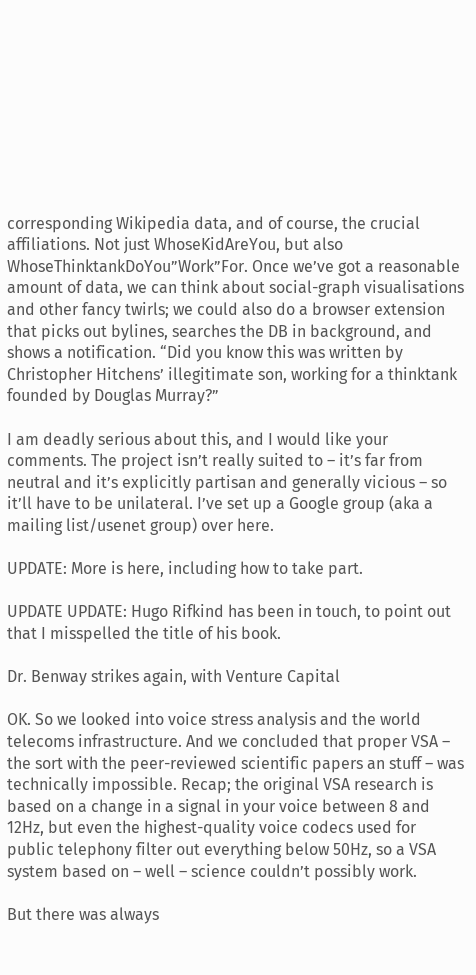corresponding Wikipedia data, and of course, the crucial affiliations. Not just WhoseKidAreYou, but also WhoseThinktankDoYou”Work”For. Once we’ve got a reasonable amount of data, we can think about social-graph visualisations and other fancy twirls; we could also do a browser extension that picks out bylines, searches the DB in background, and shows a notification. “Did you know this was written by Christopher Hitchens’ illegitimate son, working for a thinktank founded by Douglas Murray?”

I am deadly serious about this, and I would like your comments. The project isn’t really suited to – it’s far from neutral and it’s explicitly partisan and generally vicious – so it’ll have to be unilateral. I’ve set up a Google group (aka a mailing list/usenet group) over here.

UPDATE: More is here, including how to take part.

UPDATE UPDATE: Hugo Rifkind has been in touch, to point out that I misspelled the title of his book.

Dr. Benway strikes again, with Venture Capital

OK. So we looked into voice stress analysis and the world telecoms infrastructure. And we concluded that proper VSA – the sort with the peer-reviewed scientific papers an stuff – was technically impossible. Recap; the original VSA research is based on a change in a signal in your voice between 8 and 12Hz, but even the highest-quality voice codecs used for public telephony filter out everything below 50Hz, so a VSA system based on – well – science couldn’t possibly work.

But there was always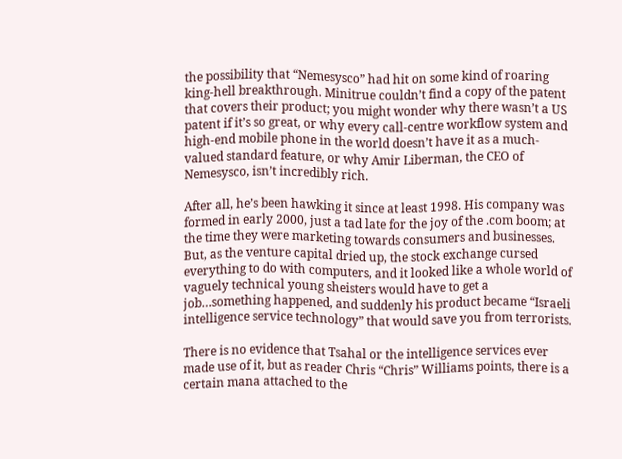the possibility that “Nemesysco” had hit on some kind of roaring king-hell breakthrough. Minitrue couldn’t find a copy of the patent that covers their product; you might wonder why there wasn’t a US patent if it’s so great, or why every call-centre workflow system and high-end mobile phone in the world doesn’t have it as a much-valued standard feature, or why Amir Liberman, the CEO of Nemesysco, isn’t incredibly rich.

After all, he’s been hawking it since at least 1998. His company was formed in early 2000, just a tad late for the joy of the .com boom; at the time they were marketing towards consumers and businesses. But, as the venture capital dried up, the stock exchange cursed everything to do with computers, and it looked like a whole world of vaguely technical young sheisters would have to get a job…something happened, and suddenly his product became “Israeli intelligence service technology” that would save you from terrorists.

There is no evidence that Tsahal or the intelligence services ever made use of it, but as reader Chris “Chris” Williams points, there is a certain mana attached to the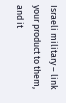Israeli military – link your product to them, and it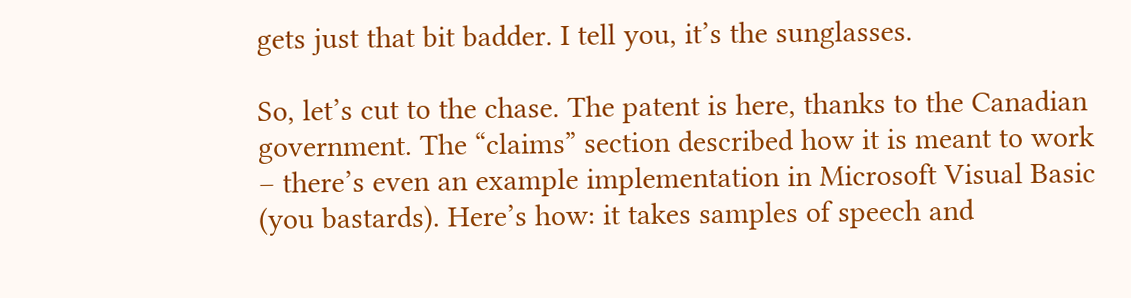gets just that bit badder. I tell you, it’s the sunglasses.

So, let’s cut to the chase. The patent is here, thanks to the Canadian government. The “claims” section described how it is meant to work – there’s even an example implementation in Microsoft Visual Basic (you bastards). Here’s how: it takes samples of speech and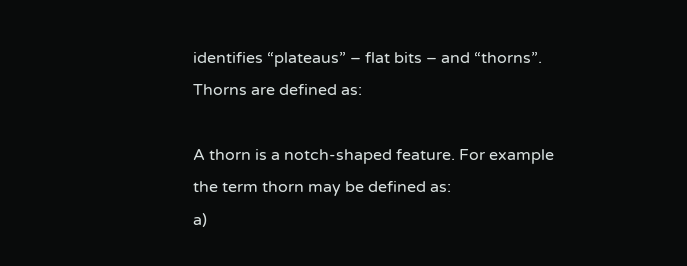identifies “plateaus” – flat bits – and “thorns”. Thorns are defined as:

A thorn is a notch-shaped feature. For example the term thorn may be defined as:
a)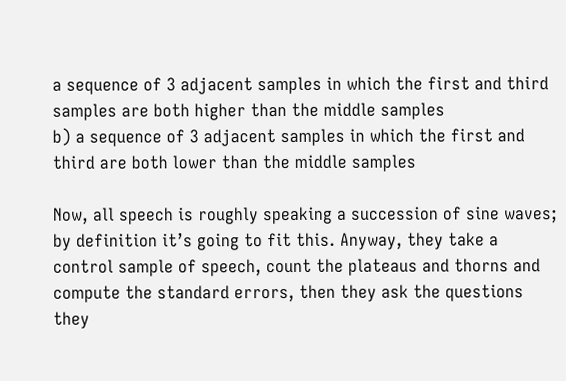a sequence of 3 adjacent samples in which the first and third samples are both higher than the middle samples
b) a sequence of 3 adjacent samples in which the first and third are both lower than the middle samples

Now, all speech is roughly speaking a succession of sine waves; by definition it’s going to fit this. Anyway, they take a control sample of speech, count the plateaus and thorns and compute the standard errors, then they ask the questions they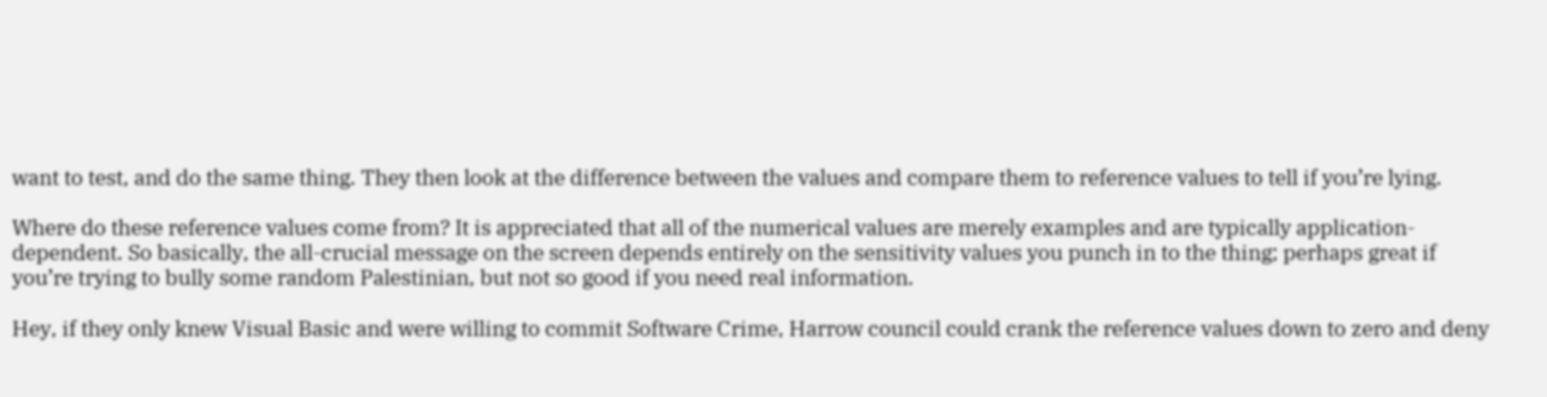want to test, and do the same thing. They then look at the difference between the values and compare them to reference values to tell if you’re lying.

Where do these reference values come from? It is appreciated that all of the numerical values are merely examples and are typically application-dependent. So basically, the all-crucial message on the screen depends entirely on the sensitivity values you punch in to the thing; perhaps great if you’re trying to bully some random Palestinian, but not so good if you need real information.

Hey, if they only knew Visual Basic and were willing to commit Software Crime, Harrow council could crank the reference values down to zero and deny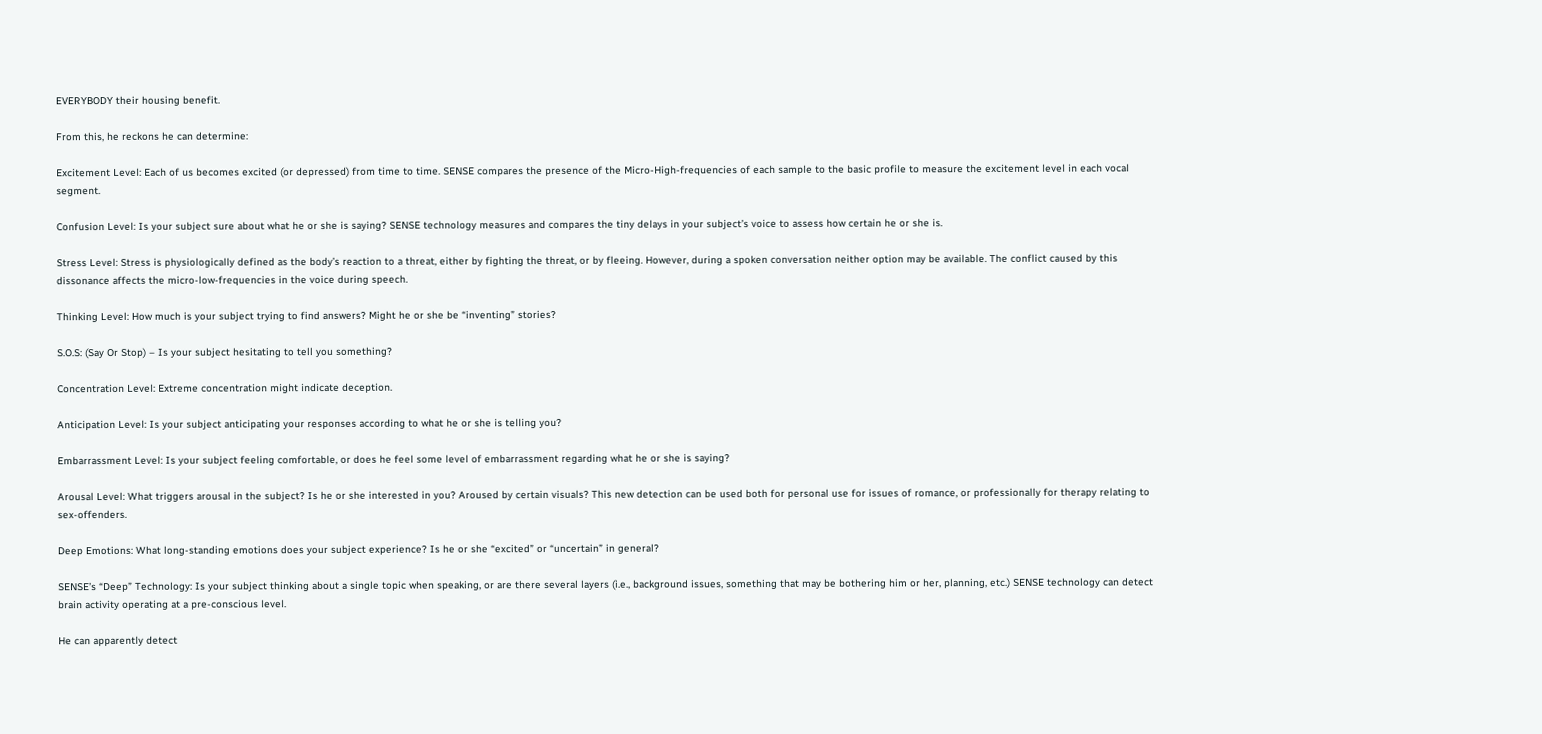EVERYBODY their housing benefit.

From this, he reckons he can determine:

Excitement Level: Each of us becomes excited (or depressed) from time to time. SENSE compares the presence of the Micro-High-frequencies of each sample to the basic profile to measure the excitement level in each vocal segment.

Confusion Level: Is your subject sure about what he or she is saying? SENSE technology measures and compares the tiny delays in your subject’s voice to assess how certain he or she is.

Stress Level: Stress is physiologically defined as the body’s reaction to a threat, either by fighting the threat, or by fleeing. However, during a spoken conversation neither option may be available. The conflict caused by this dissonance affects the micro-low-frequencies in the voice during speech.

Thinking Level: How much is your subject trying to find answers? Might he or she be “inventing” stories?

S.O.S: (Say Or Stop) – Is your subject hesitating to tell you something?

Concentration Level: Extreme concentration might indicate deception.

Anticipation Level: Is your subject anticipating your responses according to what he or she is telling you?

Embarrassment Level: Is your subject feeling comfortable, or does he feel some level of embarrassment regarding what he or she is saying?

Arousal Level: What triggers arousal in the subject? Is he or she interested in you? Aroused by certain visuals? This new detection can be used both for personal use for issues of romance, or professionally for therapy relating to sex-offenders.

Deep Emotions: What long-standing emotions does your subject experience? Is he or she “excited” or “uncertain” in general?

SENSE’s “Deep” Technology: Is your subject thinking about a single topic when speaking, or are there several layers (i.e., background issues, something that may be bothering him or her, planning, etc.) SENSE technology can detect brain activity operating at a pre-conscious level.

He can apparently detect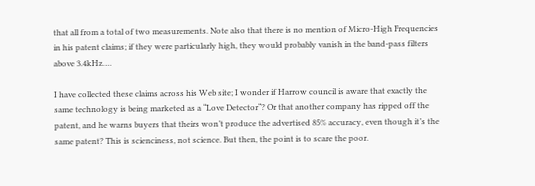that all from a total of two measurements. Note also that there is no mention of Micro-High Frequencies in his patent claims; if they were particularly high, they would probably vanish in the band-pass filters above 3.4kHz….

I have collected these claims across his Web site; I wonder if Harrow council is aware that exactly the same technology is being marketed as a “Love Detector“? Or that another company has ripped off the patent, and he warns buyers that theirs won’t produce the advertised 85% accuracy, even though it’s the same patent? This is scienciness, not science. But then, the point is to scare the poor.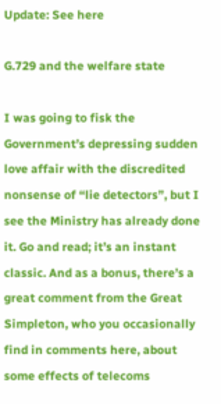Update: See here

G.729 and the welfare state

I was going to fisk the Government’s depressing sudden love affair with the discredited nonsense of “lie detectors”, but I see the Ministry has already done it. Go and read; it’s an instant classic. And as a bonus, there’s a great comment from the Great Simpleton, who you occasionally find in comments here, about some effects of telecoms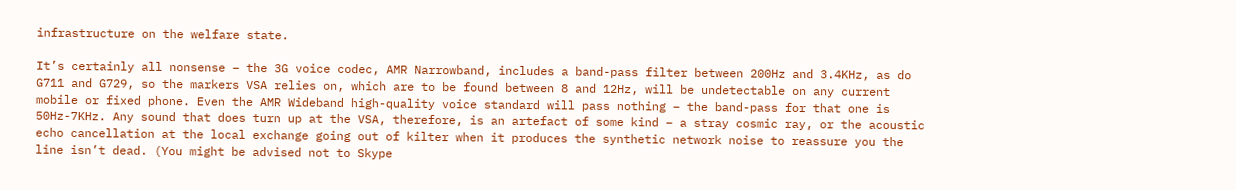infrastructure on the welfare state.

It’s certainly all nonsense – the 3G voice codec, AMR Narrowband, includes a band-pass filter between 200Hz and 3.4KHz, as do G711 and G729, so the markers VSA relies on, which are to be found between 8 and 12Hz, will be undetectable on any current mobile or fixed phone. Even the AMR Wideband high-quality voice standard will pass nothing – the band-pass for that one is 50Hz-7KHz. Any sound that does turn up at the VSA, therefore, is an artefact of some kind – a stray cosmic ray, or the acoustic echo cancellation at the local exchange going out of kilter when it produces the synthetic network noise to reassure you the line isn’t dead. (You might be advised not to Skype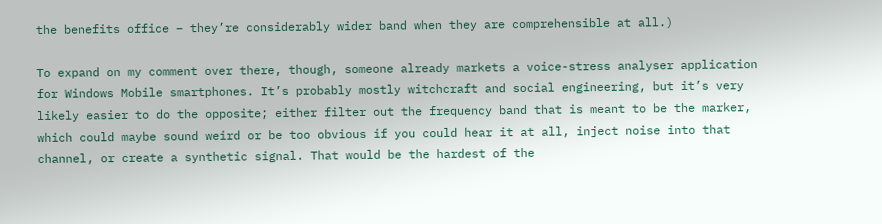the benefits office – they’re considerably wider band when they are comprehensible at all.)

To expand on my comment over there, though, someone already markets a voice-stress analyser application for Windows Mobile smartphones. It’s probably mostly witchcraft and social engineering, but it’s very likely easier to do the opposite; either filter out the frequency band that is meant to be the marker, which could maybe sound weird or be too obvious if you could hear it at all, inject noise into that channel, or create a synthetic signal. That would be the hardest of the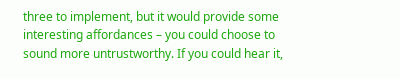three to implement, but it would provide some interesting affordances – you could choose to sound more untrustworthy. If you could hear it,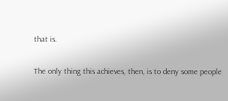that is.

The only thing this achieves, then, is to deny some people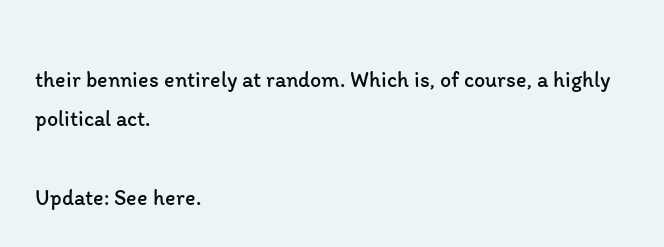their bennies entirely at random. Which is, of course, a highly political act.

Update: See here.